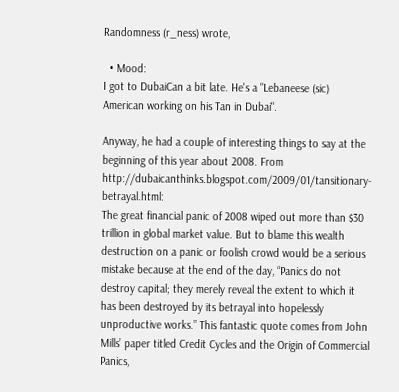Randomness (r_ness) wrote,

  • Mood:
I got to DubaiCan a bit late. He's a "Lebaneese (sic) American working on his Tan in Dubai".

Anyway, he had a couple of interesting things to say at the beginning of this year about 2008. From http://dubaicanthinks.blogspot.com/2009/01/tansitionary-betrayal.html:
The great financial panic of 2008 wiped out more than $30 trillion in global market value. But to blame this wealth destruction on a panic or foolish crowd would be a serious mistake because at the end of the day, “Panics do not destroy capital; they merely reveal the extent to which it has been destroyed by its betrayal into hopelessly unproductive works.” This fantastic quote comes from John Mills’ paper titled Credit Cycles and the Origin of Commercial Panics,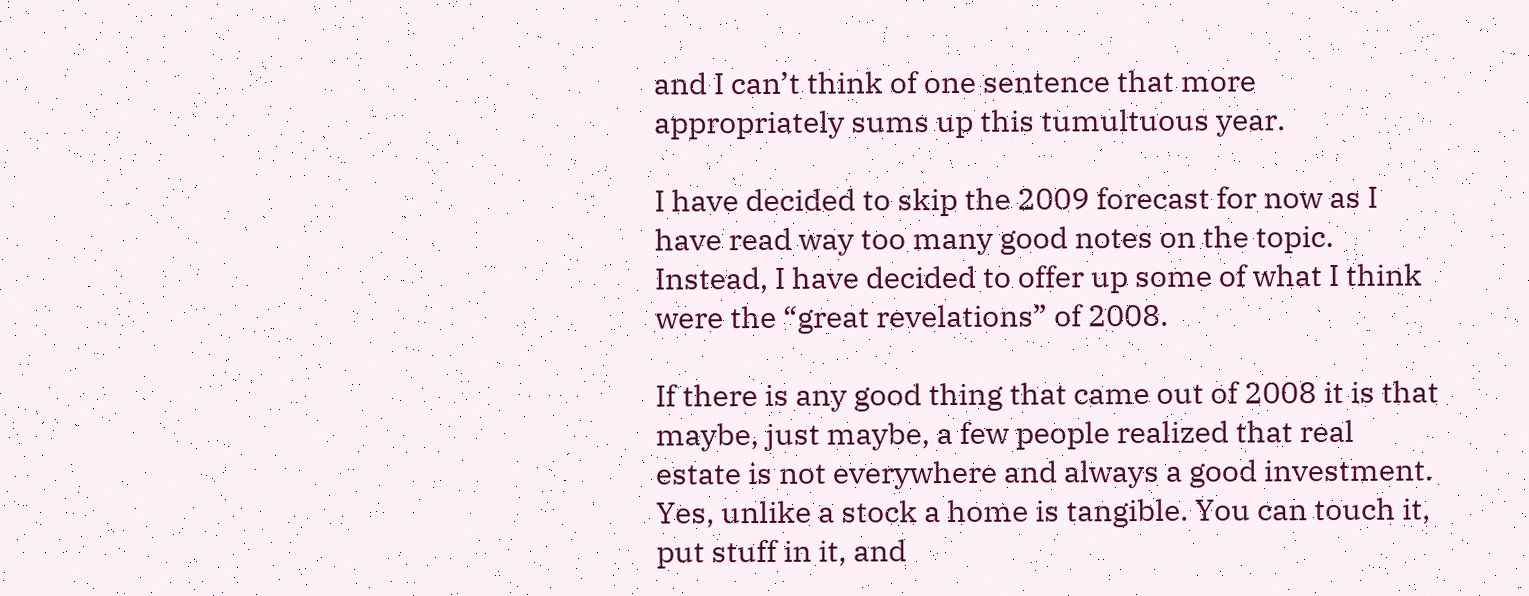and I can’t think of one sentence that more appropriately sums up this tumultuous year.

I have decided to skip the 2009 forecast for now as I have read way too many good notes on the topic. Instead, I have decided to offer up some of what I think were the “great revelations” of 2008.

If there is any good thing that came out of 2008 it is that maybe, just maybe, a few people realized that real estate is not everywhere and always a good investment. Yes, unlike a stock a home is tangible. You can touch it, put stuff in it, and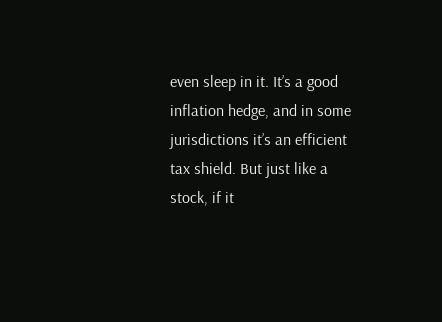even sleep in it. It’s a good inflation hedge, and in some jurisdictions it’s an efficient tax shield. But just like a stock, if it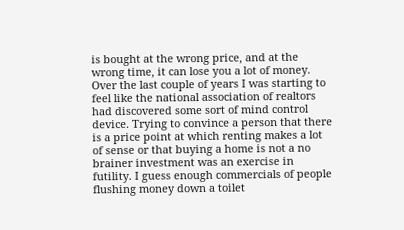is bought at the wrong price, and at the wrong time, it can lose you a lot of money. Over the last couple of years I was starting to feel like the national association of realtors had discovered some sort of mind control device. Trying to convince a person that there is a price point at which renting makes a lot of sense or that buying a home is not a no brainer investment was an exercise in futility. I guess enough commercials of people flushing money down a toilet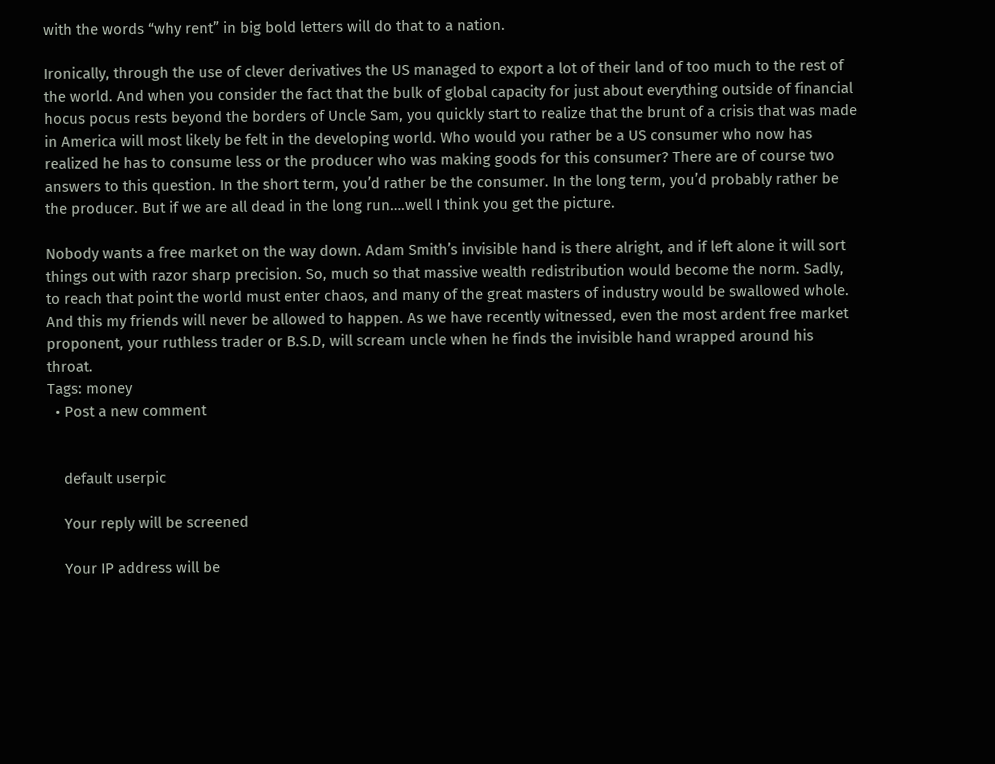with the words “why rent” in big bold letters will do that to a nation.

Ironically, through the use of clever derivatives the US managed to export a lot of their land of too much to the rest of the world. And when you consider the fact that the bulk of global capacity for just about everything outside of financial hocus pocus rests beyond the borders of Uncle Sam, you quickly start to realize that the brunt of a crisis that was made in America will most likely be felt in the developing world. Who would you rather be a US consumer who now has realized he has to consume less or the producer who was making goods for this consumer? There are of course two answers to this question. In the short term, you’d rather be the consumer. In the long term, you’d probably rather be the producer. But if we are all dead in the long run….well I think you get the picture.

Nobody wants a free market on the way down. Adam Smith’s invisible hand is there alright, and if left alone it will sort things out with razor sharp precision. So, much so that massive wealth redistribution would become the norm. Sadly, to reach that point the world must enter chaos, and many of the great masters of industry would be swallowed whole. And this my friends will never be allowed to happen. As we have recently witnessed, even the most ardent free market proponent, your ruthless trader or B.S.D, will scream uncle when he finds the invisible hand wrapped around his throat.
Tags: money
  • Post a new comment


    default userpic

    Your reply will be screened

    Your IP address will be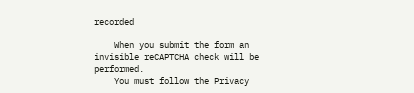recorded

    When you submit the form an invisible reCAPTCHA check will be performed.
    You must follow the Privacy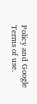Policy and Google Terms of use.